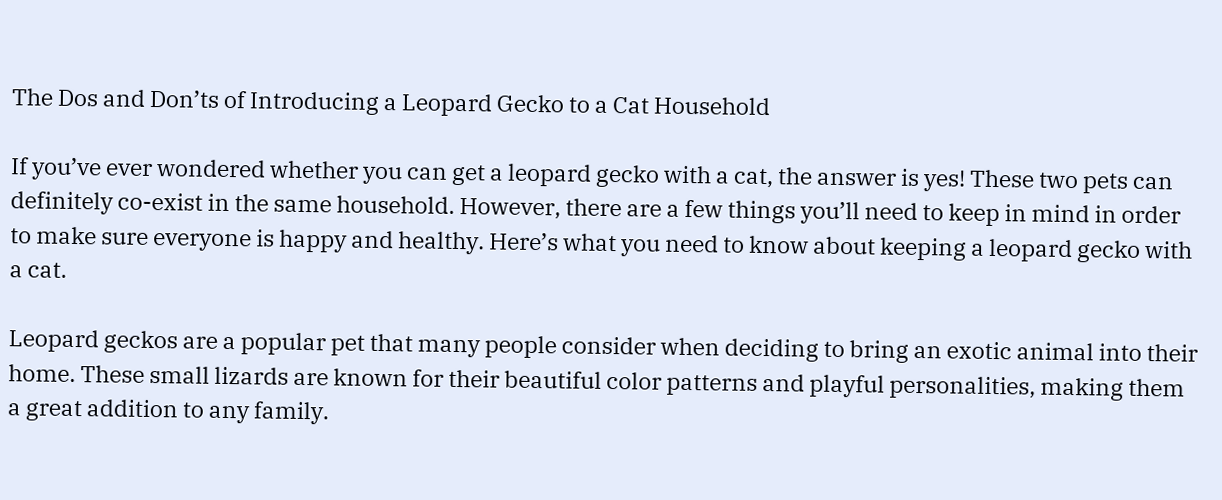The Dos and Don’ts of Introducing a Leopard Gecko to a Cat Household

If you’ve ever wondered whether you can get a leopard gecko with a cat, the answer is yes! These two pets can definitely co-exist in the same household. However, there are a few things you’ll need to keep in mind in order to make sure everyone is happy and healthy. Here’s what you need to know about keeping a leopard gecko with a cat.

Leopard geckos are a popular pet that many people consider when deciding to bring an exotic animal into their home. These small lizards are known for their beautiful color patterns and playful personalities, making them a great addition to any family.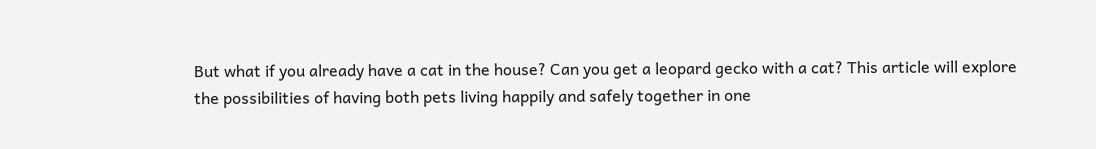But what if you already have a cat in the house? Can you get a leopard gecko with a cat? This article will explore the possibilities of having both pets living happily and safely together in one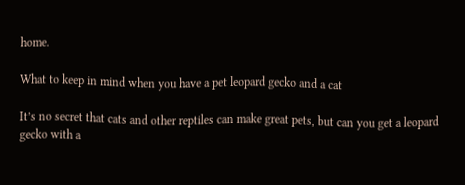home.

What to keep in mind when you have a pet leopard gecko and a cat

It’s no secret that cats and other reptiles can make great pets, but can you get a leopard gecko with a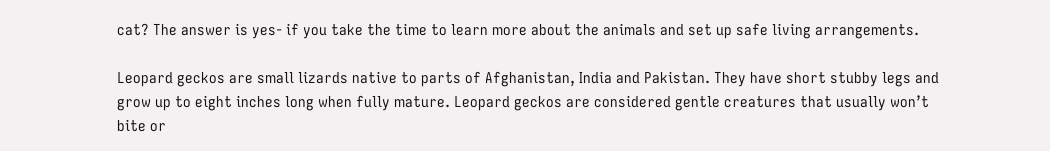cat? The answer is yes- if you take the time to learn more about the animals and set up safe living arrangements.

Leopard geckos are small lizards native to parts of Afghanistan, India and Pakistan. They have short stubby legs and grow up to eight inches long when fully mature. Leopard geckos are considered gentle creatures that usually won’t bite or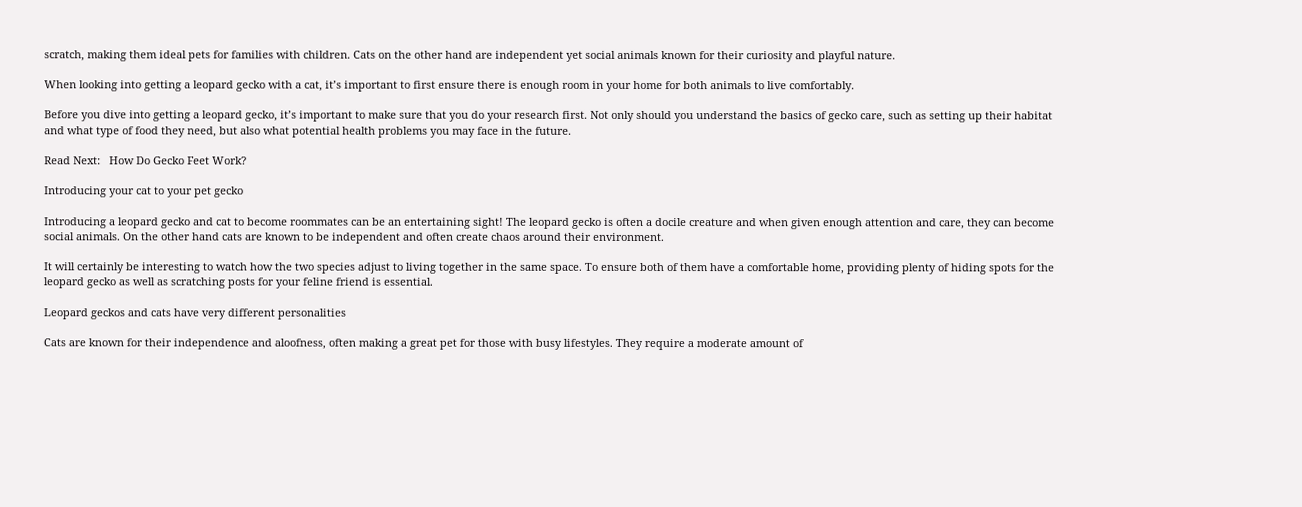scratch, making them ideal pets for families with children. Cats on the other hand are independent yet social animals known for their curiosity and playful nature.

When looking into getting a leopard gecko with a cat, it’s important to first ensure there is enough room in your home for both animals to live comfortably.

Before you dive into getting a leopard gecko, it’s important to make sure that you do your research first. Not only should you understand the basics of gecko care, such as setting up their habitat and what type of food they need, but also what potential health problems you may face in the future.

Read Next:   How Do Gecko Feet Work?

Introducing your cat to your pet gecko

Introducing a leopard gecko and cat to become roommates can be an entertaining sight! The leopard gecko is often a docile creature and when given enough attention and care, they can become social animals. On the other hand cats are known to be independent and often create chaos around their environment.

It will certainly be interesting to watch how the two species adjust to living together in the same space. To ensure both of them have a comfortable home, providing plenty of hiding spots for the leopard gecko as well as scratching posts for your feline friend is essential.

Leopard geckos and cats have very different personalities

Cats are known for their independence and aloofness, often making a great pet for those with busy lifestyles. They require a moderate amount of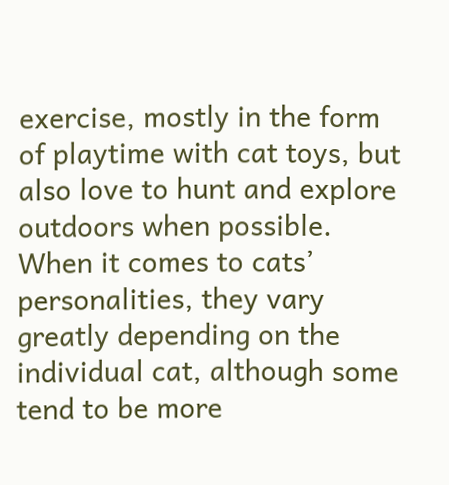exercise, mostly in the form of playtime with cat toys, but also love to hunt and explore outdoors when possible. When it comes to cats’ personalities, they vary greatly depending on the individual cat, although some tend to be more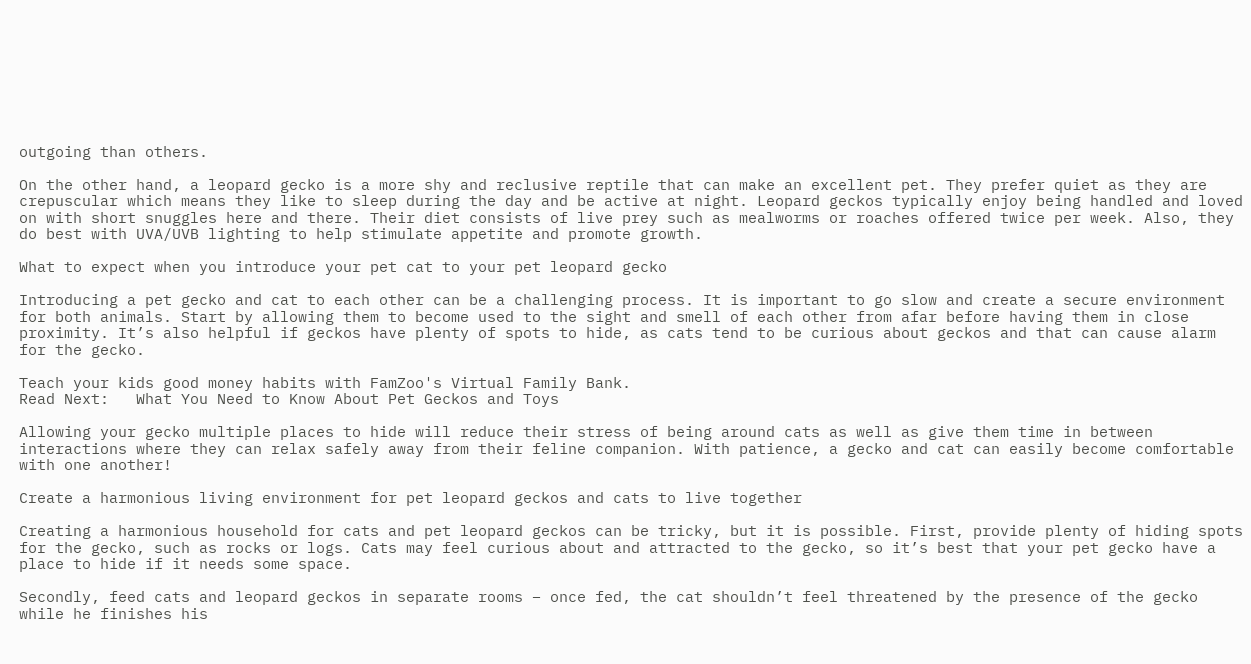outgoing than others.

On the other hand, a leopard gecko is a more shy and reclusive reptile that can make an excellent pet. They prefer quiet as they are crepuscular which means they like to sleep during the day and be active at night. Leopard geckos typically enjoy being handled and loved on with short snuggles here and there. Their diet consists of live prey such as mealworms or roaches offered twice per week. Also, they do best with UVA/UVB lighting to help stimulate appetite and promote growth.

What to expect when you introduce your pet cat to your pet leopard gecko

Introducing a pet gecko and cat to each other can be a challenging process. It is important to go slow and create a secure environment for both animals. Start by allowing them to become used to the sight and smell of each other from afar before having them in close proximity. It’s also helpful if geckos have plenty of spots to hide, as cats tend to be curious about geckos and that can cause alarm for the gecko.

Teach your kids good money habits with FamZoo's Virtual Family Bank.
Read Next:   What You Need to Know About Pet Geckos and Toys

Allowing your gecko multiple places to hide will reduce their stress of being around cats as well as give them time in between interactions where they can relax safely away from their feline companion. With patience, a gecko and cat can easily become comfortable with one another!

Create a harmonious living environment for pet leopard geckos and cats to live together

Creating a harmonious household for cats and pet leopard geckos can be tricky, but it is possible. First, provide plenty of hiding spots for the gecko, such as rocks or logs. Cats may feel curious about and attracted to the gecko, so it’s best that your pet gecko have a place to hide if it needs some space.

Secondly, feed cats and leopard geckos in separate rooms – once fed, the cat shouldn’t feel threatened by the presence of the gecko while he finishes his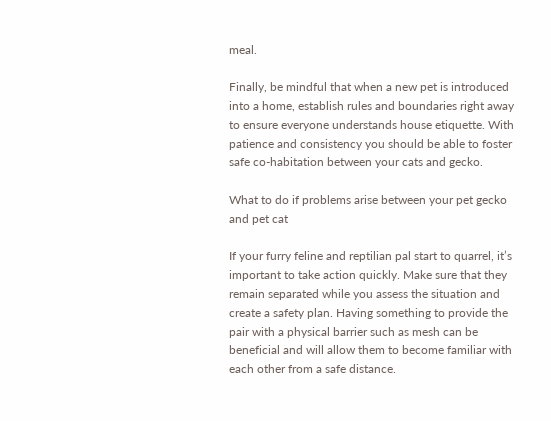meal.

Finally, be mindful that when a new pet is introduced into a home, establish rules and boundaries right away to ensure everyone understands house etiquette. With patience and consistency you should be able to foster safe co-habitation between your cats and gecko.

What to do if problems arise between your pet gecko and pet cat

If your furry feline and reptilian pal start to quarrel, it’s important to take action quickly. Make sure that they remain separated while you assess the situation and create a safety plan. Having something to provide the pair with a physical barrier such as mesh can be beneficial and will allow them to become familiar with each other from a safe distance.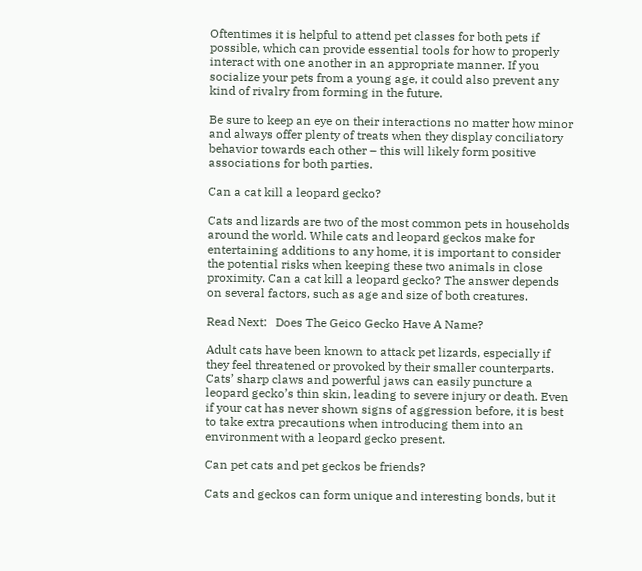Oftentimes it is helpful to attend pet classes for both pets if possible, which can provide essential tools for how to properly interact with one another in an appropriate manner. If you socialize your pets from a young age, it could also prevent any kind of rivalry from forming in the future.

Be sure to keep an eye on their interactions no matter how minor and always offer plenty of treats when they display conciliatory behavior towards each other – this will likely form positive associations for both parties.

Can a cat kill a leopard gecko?

Cats and lizards are two of the most common pets in households around the world. While cats and leopard geckos make for entertaining additions to any home, it is important to consider the potential risks when keeping these two animals in close proximity. Can a cat kill a leopard gecko? The answer depends on several factors, such as age and size of both creatures.

Read Next:   Does The Geico Gecko Have A Name?

Adult cats have been known to attack pet lizards, especially if they feel threatened or provoked by their smaller counterparts. Cats’ sharp claws and powerful jaws can easily puncture a leopard gecko’s thin skin, leading to severe injury or death. Even if your cat has never shown signs of aggression before, it is best to take extra precautions when introducing them into an environment with a leopard gecko present.

Can pet cats and pet geckos be friends?

Cats and geckos can form unique and interesting bonds, but it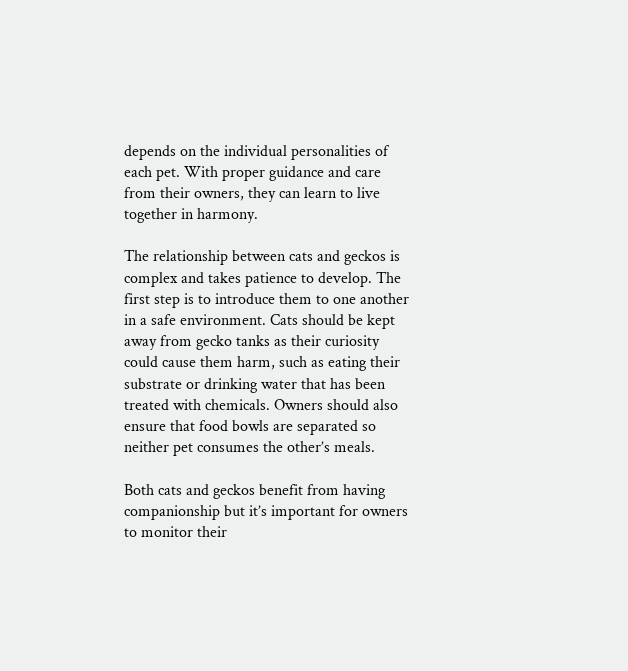depends on the individual personalities of each pet. With proper guidance and care from their owners, they can learn to live together in harmony.

The relationship between cats and geckos is complex and takes patience to develop. The first step is to introduce them to one another in a safe environment. Cats should be kept away from gecko tanks as their curiosity could cause them harm, such as eating their substrate or drinking water that has been treated with chemicals. Owners should also ensure that food bowls are separated so neither pet consumes the other’s meals.

Both cats and geckos benefit from having companionship but it’s important for owners to monitor their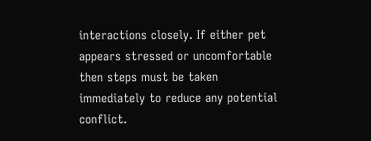interactions closely. If either pet appears stressed or uncomfortable then steps must be taken immediately to reduce any potential conflict.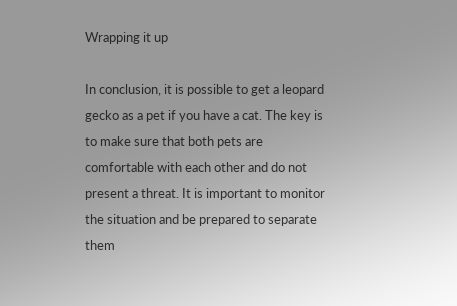Wrapping it up

In conclusion, it is possible to get a leopard gecko as a pet if you have a cat. The key is to make sure that both pets are comfortable with each other and do not present a threat. It is important to monitor the situation and be prepared to separate them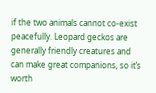if the two animals cannot co-exist peacefully. Leopard geckos are generally friendly creatures and can make great companions, so it’s worth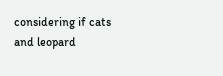considering if cats and leopard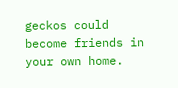geckos could become friends in your own home.